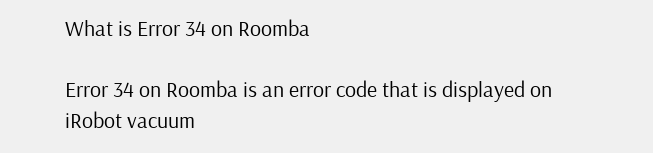What is Error 34 on Roomba

Error 34 on Roomba is an error code that is displayed on iRobot vacuum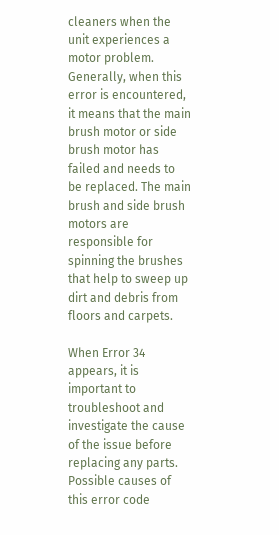cleaners when the unit experiences a motor problem. Generally, when this error is encountered, it means that the main brush motor or side brush motor has failed and needs to be replaced. The main brush and side brush motors are responsible for spinning the brushes that help to sweep up dirt and debris from floors and carpets.

When Error 34 appears, it is important to troubleshoot and investigate the cause of the issue before replacing any parts. Possible causes of this error code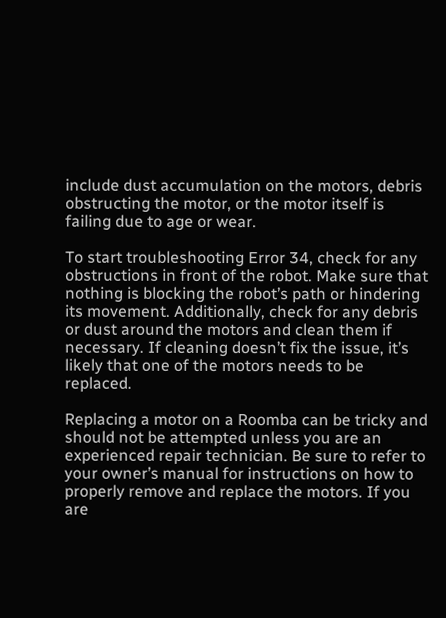include dust accumulation on the motors, debris obstructing the motor, or the motor itself is failing due to age or wear.

To start troubleshooting Error 34, check for any obstructions in front of the robot. Make sure that nothing is blocking the robot’s path or hindering its movement. Additionally, check for any debris or dust around the motors and clean them if necessary. If cleaning doesn’t fix the issue, it’s likely that one of the motors needs to be replaced.

Replacing a motor on a Roomba can be tricky and should not be attempted unless you are an experienced repair technician. Be sure to refer to your owner’s manual for instructions on how to properly remove and replace the motors. If you are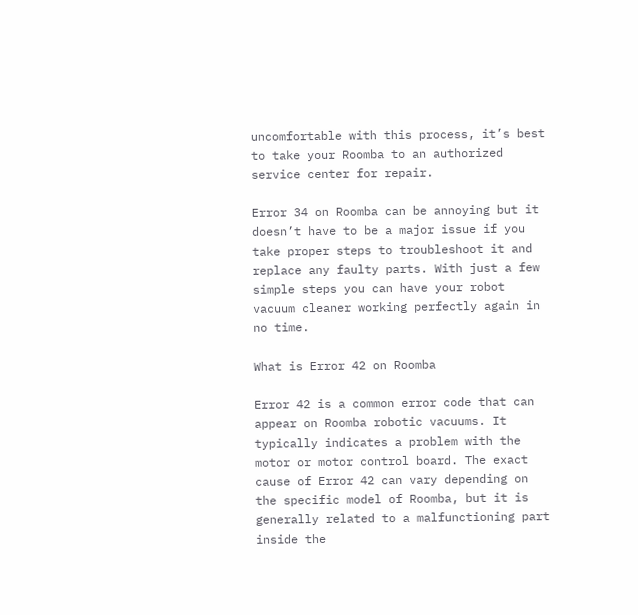uncomfortable with this process, it’s best to take your Roomba to an authorized service center for repair.

Error 34 on Roomba can be annoying but it doesn’t have to be a major issue if you take proper steps to troubleshoot it and replace any faulty parts. With just a few simple steps you can have your robot vacuum cleaner working perfectly again in no time.

What is Error 42 on Roomba

Error 42 is a common error code that can appear on Roomba robotic vacuums. It typically indicates a problem with the motor or motor control board. The exact cause of Error 42 can vary depending on the specific model of Roomba, but it is generally related to a malfunctioning part inside the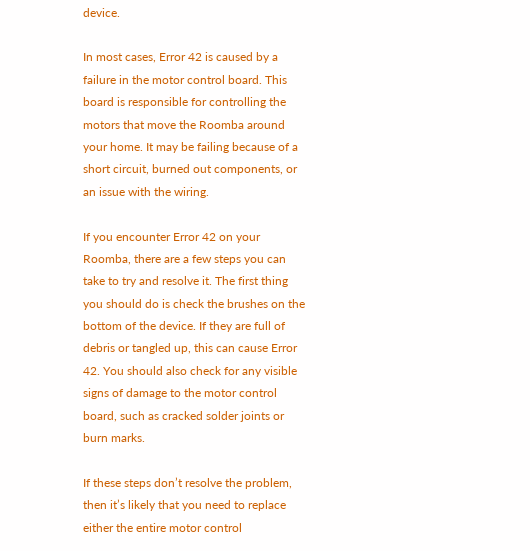device.

In most cases, Error 42 is caused by a failure in the motor control board. This board is responsible for controlling the motors that move the Roomba around your home. It may be failing because of a short circuit, burned out components, or an issue with the wiring.

If you encounter Error 42 on your Roomba, there are a few steps you can take to try and resolve it. The first thing you should do is check the brushes on the bottom of the device. If they are full of debris or tangled up, this can cause Error 42. You should also check for any visible signs of damage to the motor control board, such as cracked solder joints or burn marks.

If these steps don’t resolve the problem, then it’s likely that you need to replace either the entire motor control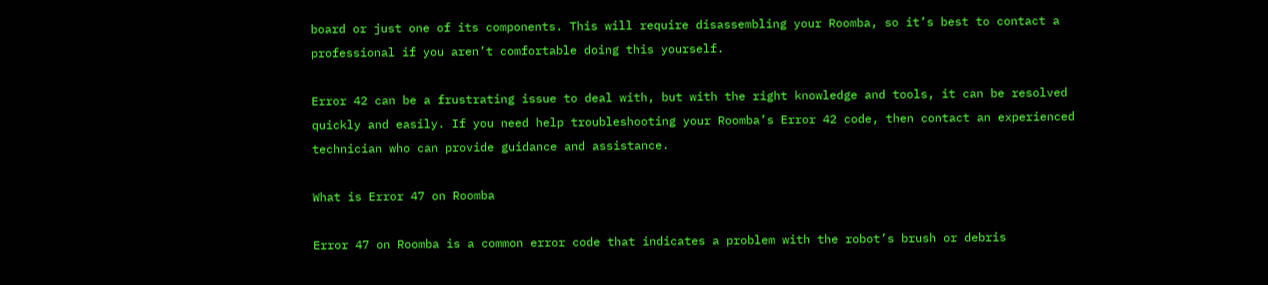board or just one of its components. This will require disassembling your Roomba, so it’s best to contact a professional if you aren’t comfortable doing this yourself.

Error 42 can be a frustrating issue to deal with, but with the right knowledge and tools, it can be resolved quickly and easily. If you need help troubleshooting your Roomba’s Error 42 code, then contact an experienced technician who can provide guidance and assistance.

What is Error 47 on Roomba

Error 47 on Roomba is a common error code that indicates a problem with the robot’s brush or debris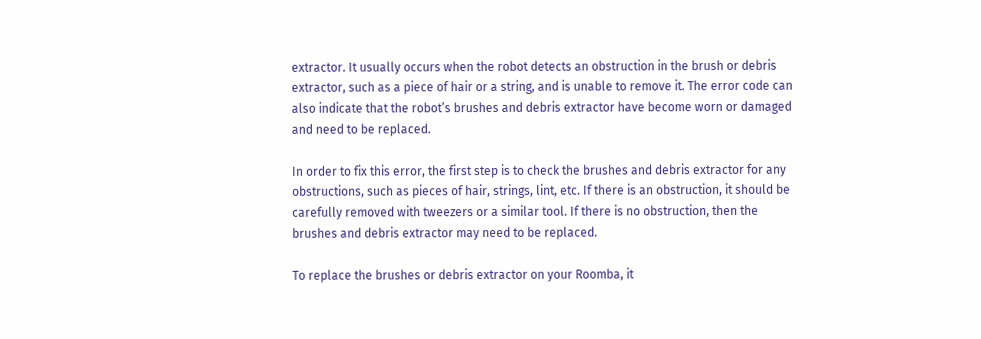extractor. It usually occurs when the robot detects an obstruction in the brush or debris extractor, such as a piece of hair or a string, and is unable to remove it. The error code can also indicate that the robot’s brushes and debris extractor have become worn or damaged and need to be replaced.

In order to fix this error, the first step is to check the brushes and debris extractor for any obstructions, such as pieces of hair, strings, lint, etc. If there is an obstruction, it should be carefully removed with tweezers or a similar tool. If there is no obstruction, then the brushes and debris extractor may need to be replaced.

To replace the brushes or debris extractor on your Roomba, it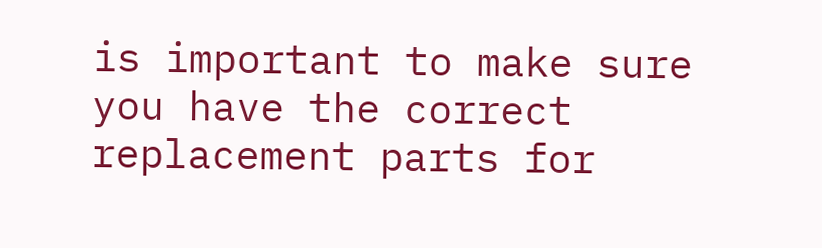is important to make sure you have the correct replacement parts for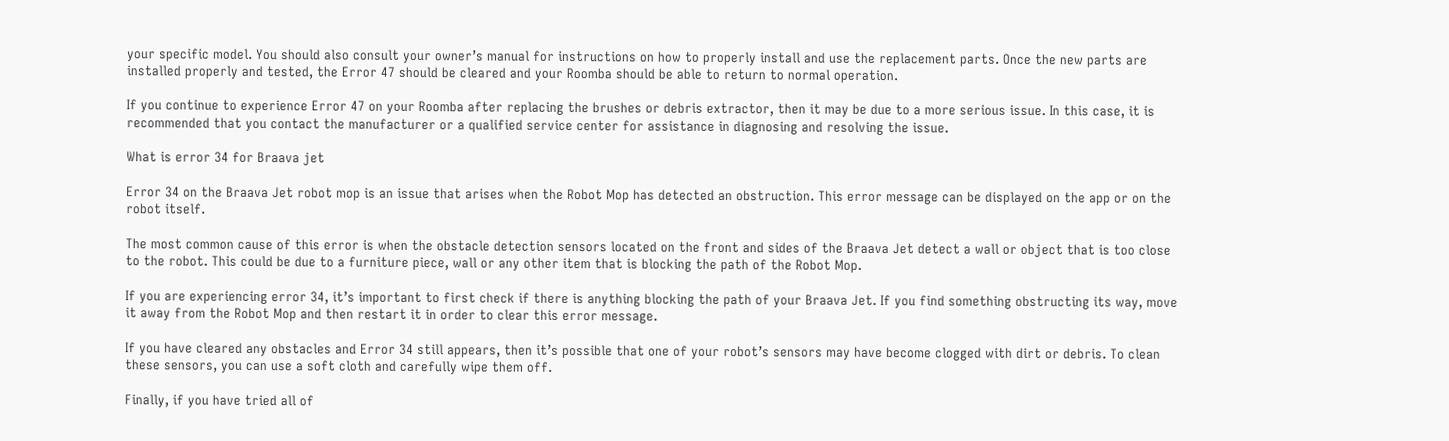your specific model. You should also consult your owner’s manual for instructions on how to properly install and use the replacement parts. Once the new parts are installed properly and tested, the Error 47 should be cleared and your Roomba should be able to return to normal operation.

If you continue to experience Error 47 on your Roomba after replacing the brushes or debris extractor, then it may be due to a more serious issue. In this case, it is recommended that you contact the manufacturer or a qualified service center for assistance in diagnosing and resolving the issue.

What is error 34 for Braava jet

Error 34 on the Braava Jet robot mop is an issue that arises when the Robot Mop has detected an obstruction. This error message can be displayed on the app or on the robot itself.

The most common cause of this error is when the obstacle detection sensors located on the front and sides of the Braava Jet detect a wall or object that is too close to the robot. This could be due to a furniture piece, wall or any other item that is blocking the path of the Robot Mop.

If you are experiencing error 34, it’s important to first check if there is anything blocking the path of your Braava Jet. If you find something obstructing its way, move it away from the Robot Mop and then restart it in order to clear this error message.

If you have cleared any obstacles and Error 34 still appears, then it’s possible that one of your robot’s sensors may have become clogged with dirt or debris. To clean these sensors, you can use a soft cloth and carefully wipe them off.

Finally, if you have tried all of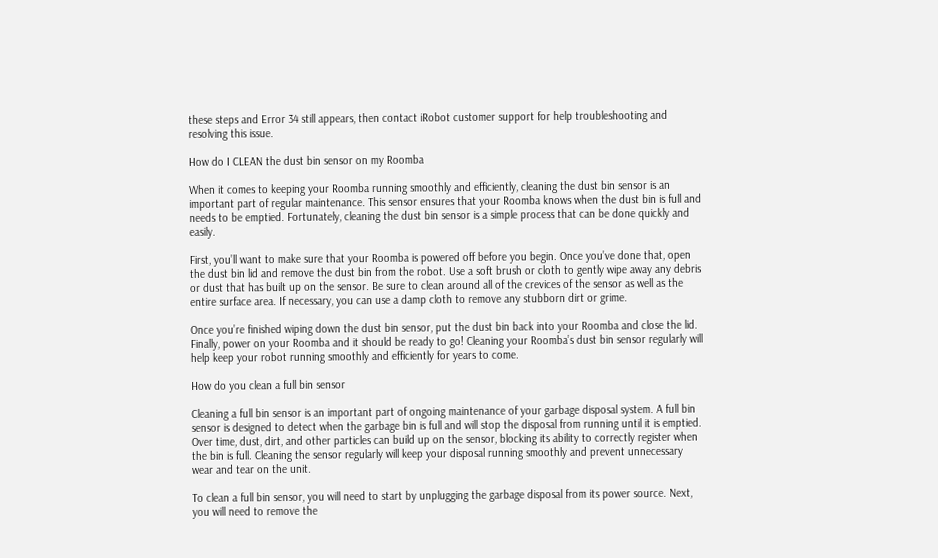these steps and Error 34 still appears, then contact iRobot customer support for help troubleshooting and resolving this issue.

How do I CLEAN the dust bin sensor on my Roomba

When it comes to keeping your Roomba running smoothly and efficiently, cleaning the dust bin sensor is an important part of regular maintenance. This sensor ensures that your Roomba knows when the dust bin is full and needs to be emptied. Fortunately, cleaning the dust bin sensor is a simple process that can be done quickly and easily.

First, you’ll want to make sure that your Roomba is powered off before you begin. Once you’ve done that, open the dust bin lid and remove the dust bin from the robot. Use a soft brush or cloth to gently wipe away any debris or dust that has built up on the sensor. Be sure to clean around all of the crevices of the sensor as well as the entire surface area. If necessary, you can use a damp cloth to remove any stubborn dirt or grime.

Once you’re finished wiping down the dust bin sensor, put the dust bin back into your Roomba and close the lid. Finally, power on your Roomba and it should be ready to go! Cleaning your Roomba’s dust bin sensor regularly will help keep your robot running smoothly and efficiently for years to come.

How do you clean a full bin sensor

Cleaning a full bin sensor is an important part of ongoing maintenance of your garbage disposal system. A full bin sensor is designed to detect when the garbage bin is full and will stop the disposal from running until it is emptied. Over time, dust, dirt, and other particles can build up on the sensor, blocking its ability to correctly register when the bin is full. Cleaning the sensor regularly will keep your disposal running smoothly and prevent unnecessary wear and tear on the unit.

To clean a full bin sensor, you will need to start by unplugging the garbage disposal from its power source. Next, you will need to remove the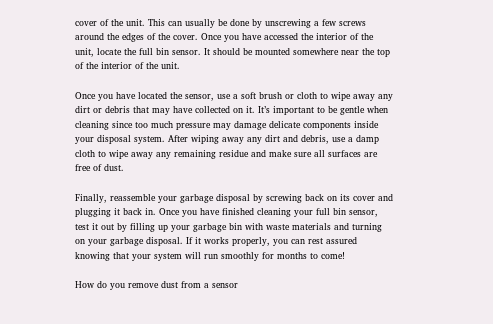cover of the unit. This can usually be done by unscrewing a few screws around the edges of the cover. Once you have accessed the interior of the unit, locate the full bin sensor. It should be mounted somewhere near the top of the interior of the unit.

Once you have located the sensor, use a soft brush or cloth to wipe away any dirt or debris that may have collected on it. It’s important to be gentle when cleaning since too much pressure may damage delicate components inside your disposal system. After wiping away any dirt and debris, use a damp cloth to wipe away any remaining residue and make sure all surfaces are free of dust.

Finally, reassemble your garbage disposal by screwing back on its cover and plugging it back in. Once you have finished cleaning your full bin sensor, test it out by filling up your garbage bin with waste materials and turning on your garbage disposal. If it works properly, you can rest assured knowing that your system will run smoothly for months to come!

How do you remove dust from a sensor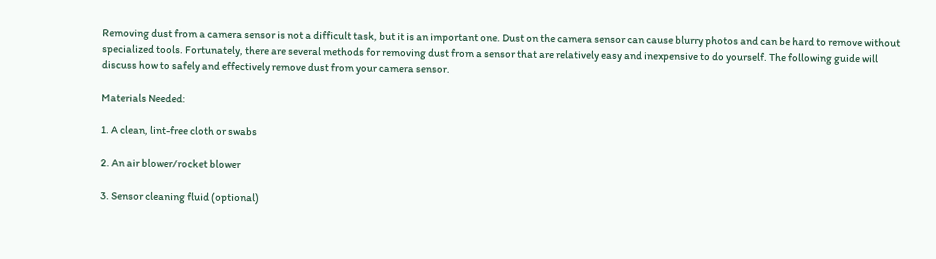Removing dust from a camera sensor is not a difficult task, but it is an important one. Dust on the camera sensor can cause blurry photos and can be hard to remove without specialized tools. Fortunately, there are several methods for removing dust from a sensor that are relatively easy and inexpensive to do yourself. The following guide will discuss how to safely and effectively remove dust from your camera sensor.

Materials Needed:

1. A clean, lint-free cloth or swabs

2. An air blower/rocket blower

3. Sensor cleaning fluid (optional)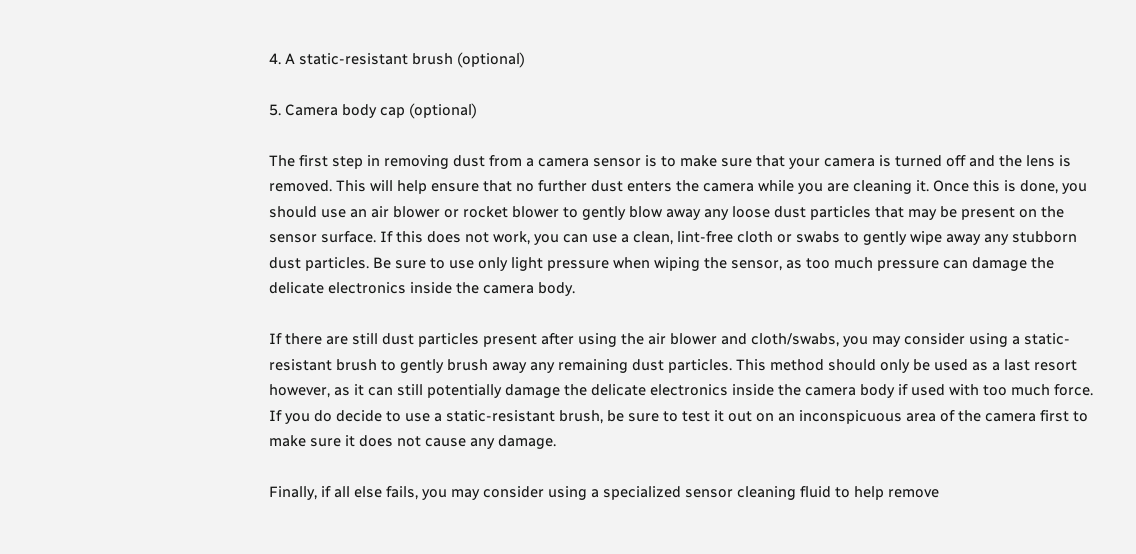4. A static-resistant brush (optional)

5. Camera body cap (optional)

The first step in removing dust from a camera sensor is to make sure that your camera is turned off and the lens is removed. This will help ensure that no further dust enters the camera while you are cleaning it. Once this is done, you should use an air blower or rocket blower to gently blow away any loose dust particles that may be present on the sensor surface. If this does not work, you can use a clean, lint-free cloth or swabs to gently wipe away any stubborn dust particles. Be sure to use only light pressure when wiping the sensor, as too much pressure can damage the delicate electronics inside the camera body.

If there are still dust particles present after using the air blower and cloth/swabs, you may consider using a static-resistant brush to gently brush away any remaining dust particles. This method should only be used as a last resort however, as it can still potentially damage the delicate electronics inside the camera body if used with too much force. If you do decide to use a static-resistant brush, be sure to test it out on an inconspicuous area of the camera first to make sure it does not cause any damage.

Finally, if all else fails, you may consider using a specialized sensor cleaning fluid to help remove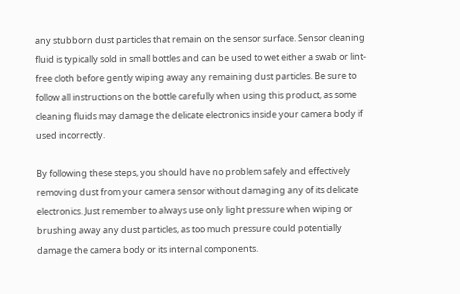any stubborn dust particles that remain on the sensor surface. Sensor cleaning fluid is typically sold in small bottles and can be used to wet either a swab or lint-free cloth before gently wiping away any remaining dust particles. Be sure to follow all instructions on the bottle carefully when using this product, as some cleaning fluids may damage the delicate electronics inside your camera body if used incorrectly.

By following these steps, you should have no problem safely and effectively removing dust from your camera sensor without damaging any of its delicate electronics. Just remember to always use only light pressure when wiping or brushing away any dust particles, as too much pressure could potentially damage the camera body or its internal components.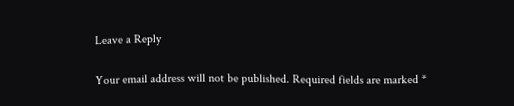Leave a Reply

Your email address will not be published. Required fields are marked *